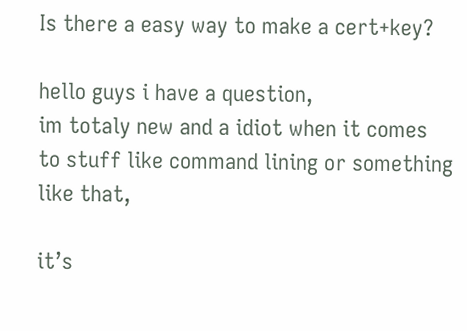Is there a easy way to make a cert+key?

hello guys i have a question,
im totaly new and a idiot when it comes to stuff like command lining or something like that,

it’s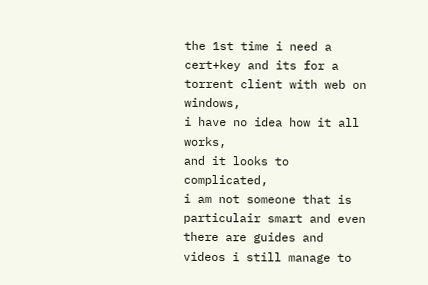the 1st time i need a cert+key and its for a torrent client with web on windows,
i have no idea how it all works,
and it looks to complicated,
i am not someone that is particulair smart and even there are guides and videos i still manage to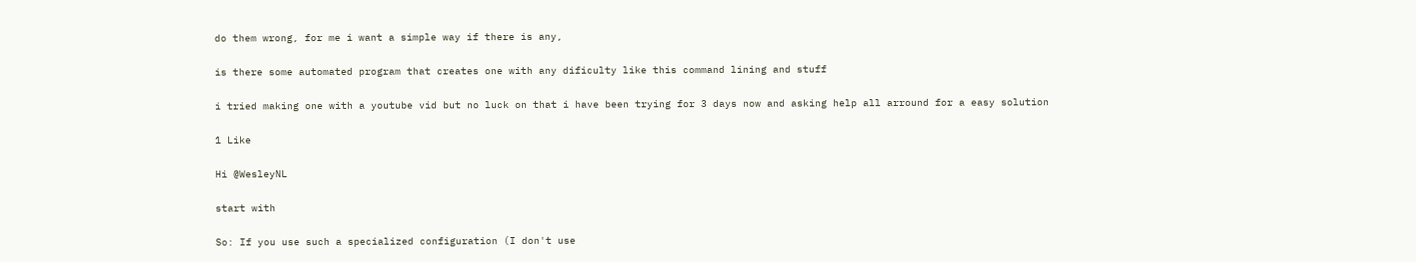do them wrong, for me i want a simple way if there is any,

is there some automated program that creates one with any dificulty like this command lining and stuff

i tried making one with a youtube vid but no luck on that i have been trying for 3 days now and asking help all arround for a easy solution

1 Like

Hi @WesleyNL

start with

So: If you use such a specialized configuration (I don't use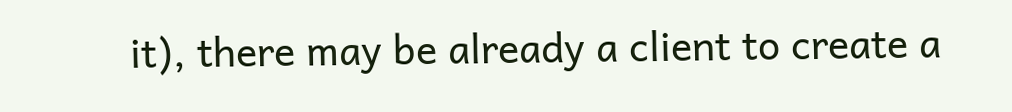it), there may be already a client to create a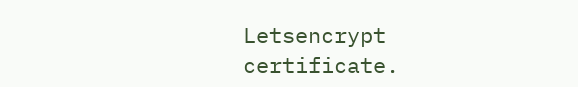Letsencrypt certificate.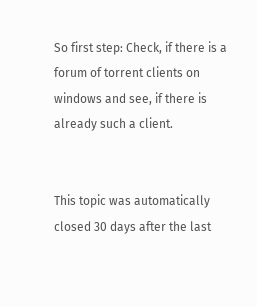So first step: Check, if there is a forum of torrent clients on windows and see, if there is already such a client.


This topic was automatically closed 30 days after the last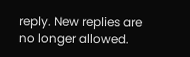reply. New replies are no longer allowed.